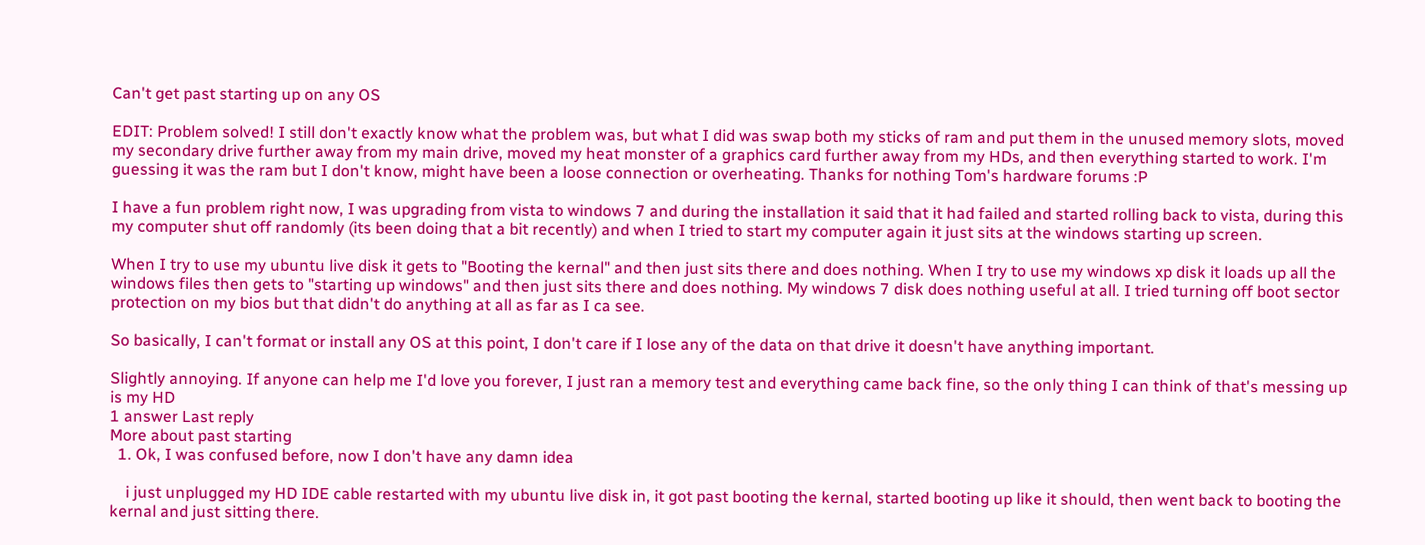Can't get past starting up on any OS

EDIT: Problem solved! I still don't exactly know what the problem was, but what I did was swap both my sticks of ram and put them in the unused memory slots, moved my secondary drive further away from my main drive, moved my heat monster of a graphics card further away from my HDs, and then everything started to work. I'm guessing it was the ram but I don't know, might have been a loose connection or overheating. Thanks for nothing Tom's hardware forums :P

I have a fun problem right now, I was upgrading from vista to windows 7 and during the installation it said that it had failed and started rolling back to vista, during this my computer shut off randomly (its been doing that a bit recently) and when I tried to start my computer again it just sits at the windows starting up screen.

When I try to use my ubuntu live disk it gets to "Booting the kernal" and then just sits there and does nothing. When I try to use my windows xp disk it loads up all the windows files then gets to "starting up windows" and then just sits there and does nothing. My windows 7 disk does nothing useful at all. I tried turning off boot sector protection on my bios but that didn't do anything at all as far as I ca see.

So basically, I can't format or install any OS at this point, I don't care if I lose any of the data on that drive it doesn't have anything important.

Slightly annoying. If anyone can help me I'd love you forever, I just ran a memory test and everything came back fine, so the only thing I can think of that's messing up is my HD
1 answer Last reply
More about past starting
  1. Ok, I was confused before, now I don't have any damn idea

    i just unplugged my HD IDE cable restarted with my ubuntu live disk in, it got past booting the kernal, started booting up like it should, then went back to booting the kernal and just sitting there.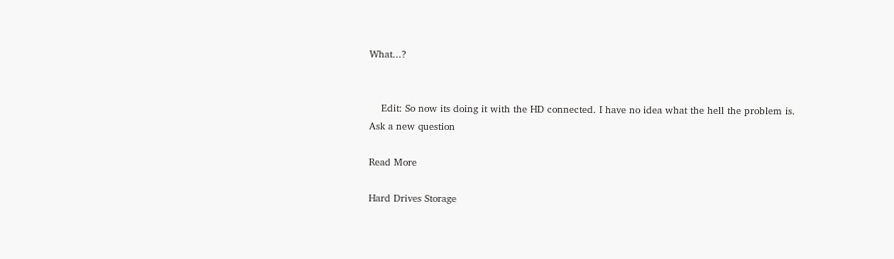What...?


    Edit: So now its doing it with the HD connected. I have no idea what the hell the problem is.
Ask a new question

Read More

Hard Drives Storage